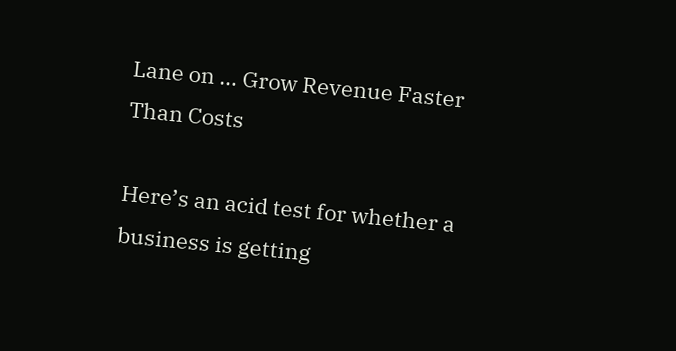Lane on … Grow Revenue Faster Than Costs

Here’s an acid test for whether a business is getting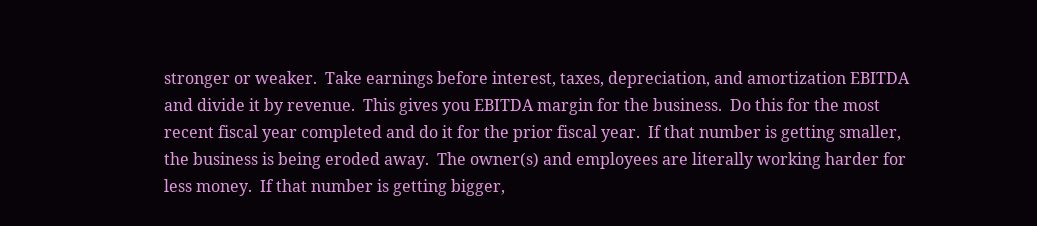stronger or weaker.  Take earnings before interest, taxes, depreciation, and amortization EBITDA and divide it by revenue.  This gives you EBITDA margin for the business.  Do this for the most recent fiscal year completed and do it for the prior fiscal year.  If that number is getting smaller, the business is being eroded away.  The owner(s) and employees are literally working harder for less money.  If that number is getting bigger,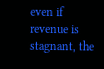even if revenue is stagnant, the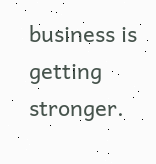business is getting stronger.